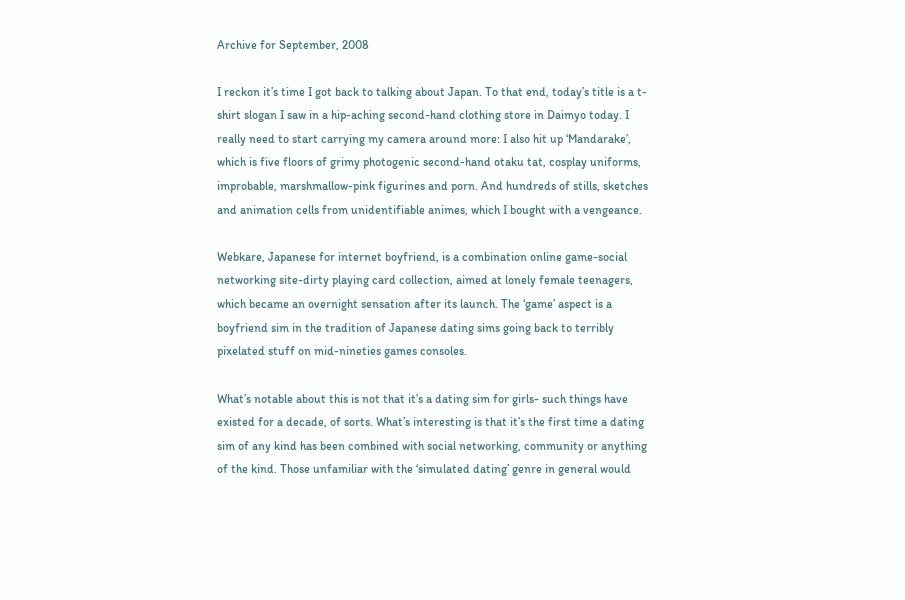Archive for September, 2008

I reckon it’s time I got back to talking about Japan. To that end, today’s title is a t-shirt slogan I saw in a hip-aching second-hand clothing store in Daimyo today. I really need to start carrying my camera around more: I also hit up ‘Mandarake’, which is five floors of grimy photogenic second-hand otaku tat, cosplay uniforms, improbable, marshmallow-pink figurines and porn. And hundreds of stills, sketches and animation cells from unidentifiable animes, which I bought with a vengeance.

Webkare, Japanese for internet boyfriend, is a combination online game-social networking site-dirty playing card collection, aimed at lonely female teenagers, which became an overnight sensation after its launch. The ‘game’ aspect is a boyfriend sim in the tradition of Japanese dating sims going back to terribly pixelated stuff on mid-nineties games consoles.

What’s notable about this is not that it’s a dating sim for girls- such things have existed for a decade, of sorts. What’s interesting is that it’s the first time a dating sim of any kind has been combined with social networking, community or anything of the kind. Those unfamiliar with the ‘simulated dating’ genre in general would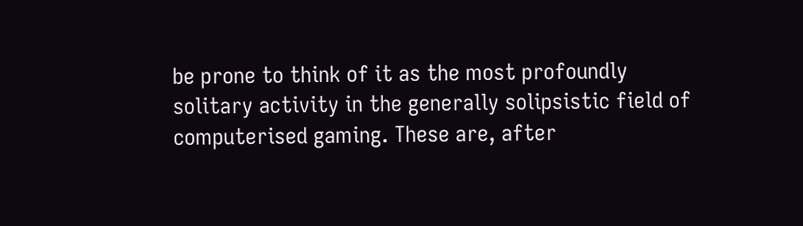be prone to think of it as the most profoundly solitary activity in the generally solipsistic field of computerised gaming. These are, after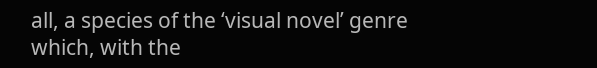all, a species of the ‘visual novel’ genre which, with the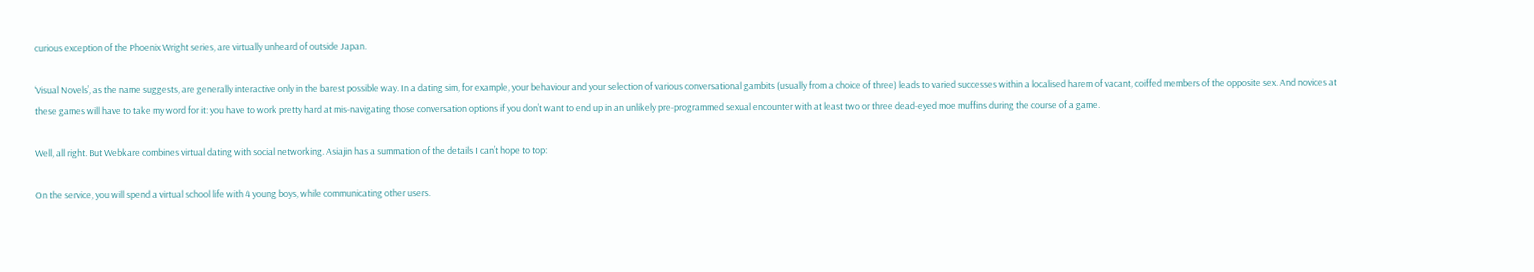curious exception of the Phoenix Wright series, are virtually unheard of outside Japan.

‘Visual Novels’, as the name suggests, are generally interactive only in the barest possible way. In a dating sim, for example, your behaviour and your selection of various conversational gambits (usually from a choice of three) leads to varied successes within a localised harem of vacant, coiffed members of the opposite sex. And novices at these games will have to take my word for it: you have to work pretty hard at mis-navigating those conversation options if you don’t want to end up in an unlikely pre-programmed sexual encounter with at least two or three dead-eyed moe muffins during the course of a game.

Well, all right. But Webkare combines virtual dating with social networking. Asiajin has a summation of the details I can’t hope to top:

On the service, you will spend a virtual school life with 4 young boys, while communicating other users.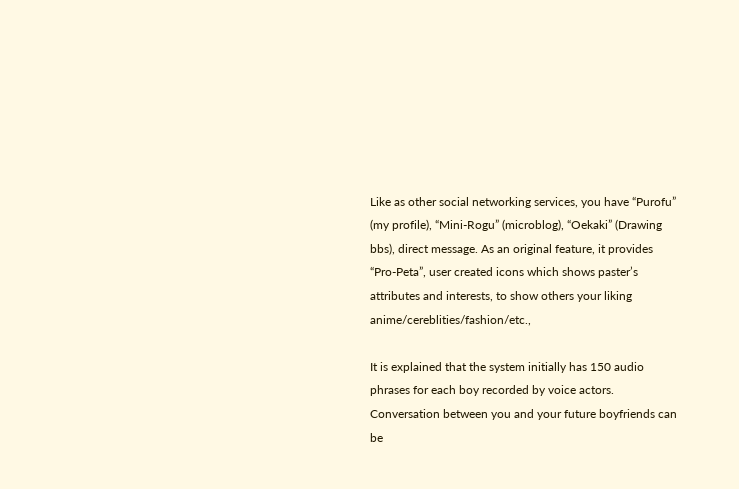Like as other social networking services, you have “Purofu” (my profile), “Mini-Rogu” (microblog), “Oekaki” (Drawing bbs), direct message. As an original feature, it provides “Pro-Peta”, user created icons which shows paster’s attributes and interests, to show others your liking anime/cereblities/fashion/etc.,

It is explained that the system initially has 150 audio phrases for each boy recorded by voice actors. Conversation between you and your future boyfriends can be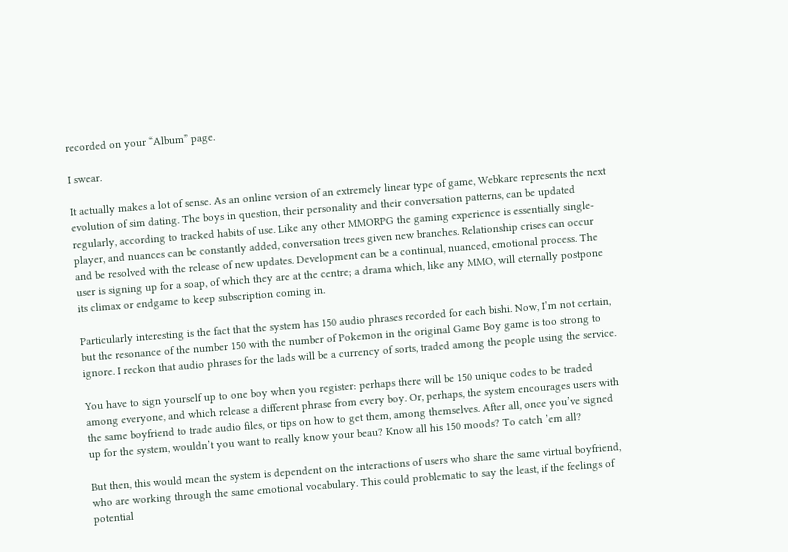recorded on your “Album” page.

I swear.

It actually makes a lot of sense. As an online version of an extremely linear type of game, Webkare represents the next evolution of sim dating. The boys in question, their personality and their conversation patterns, can be updated regularly, according to tracked habits of use. Like any other MMORPG the gaming experience is essentially single-player, and nuances can be constantly added, conversation trees given new branches. Relationship crises can occur and be resolved with the release of new updates. Development can be a continual, nuanced, emotional process. The user is signing up for a soap, of which they are at the centre; a drama which, like any MMO, will eternally postpone its climax or endgame to keep subscription coming in.

Particularly interesting is the fact that the system has 150 audio phrases recorded for each bishi. Now, I’m not certain, but the resonance of the number 150 with the number of Pokemon in the original Game Boy game is too strong to ignore. I reckon that audio phrases for the lads will be a currency of sorts, traded among the people using the service.

You have to sign yourself up to one boy when you register: perhaps there will be 150 unique codes to be traded among everyone, and which release a different phrase from every boy. Or, perhaps, the system encourages users with the same boyfriend to trade audio files, or tips on how to get them, among themselves. After all, once you’ve signed up for the system, wouldn’t you want to really know your beau? Know all his 150 moods? To catch ’em all?

But then, this would mean the system is dependent on the interactions of users who share the same virtual boyfriend, who are working through the same emotional vocabulary. This could problematic to say the least, if the feelings of potential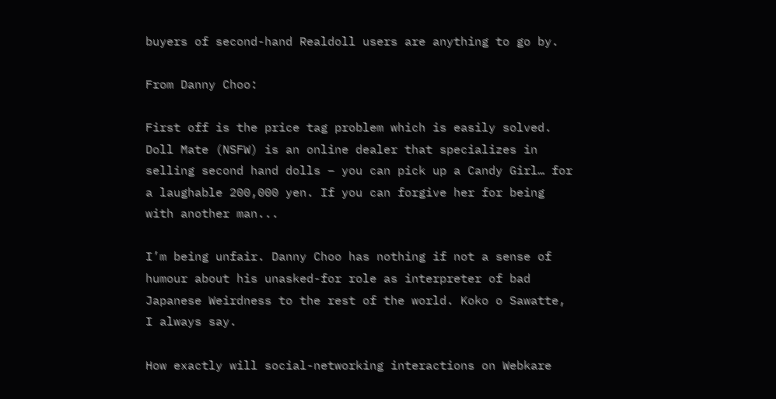buyers of second-hand Realdoll users are anything to go by.

From Danny Choo:

First off is the price tag problem which is easily solved. Doll Mate (NSFW) is an online dealer that specializes in selling second hand dolls – you can pick up a Candy Girl… for a laughable 200,000 yen. If you can forgive her for being with another man...

I’m being unfair. Danny Choo has nothing if not a sense of humour about his unasked-for role as interpreter of bad Japanese Weirdness to the rest of the world. Koko o Sawatte, I always say.

How exactly will social-networking interactions on Webkare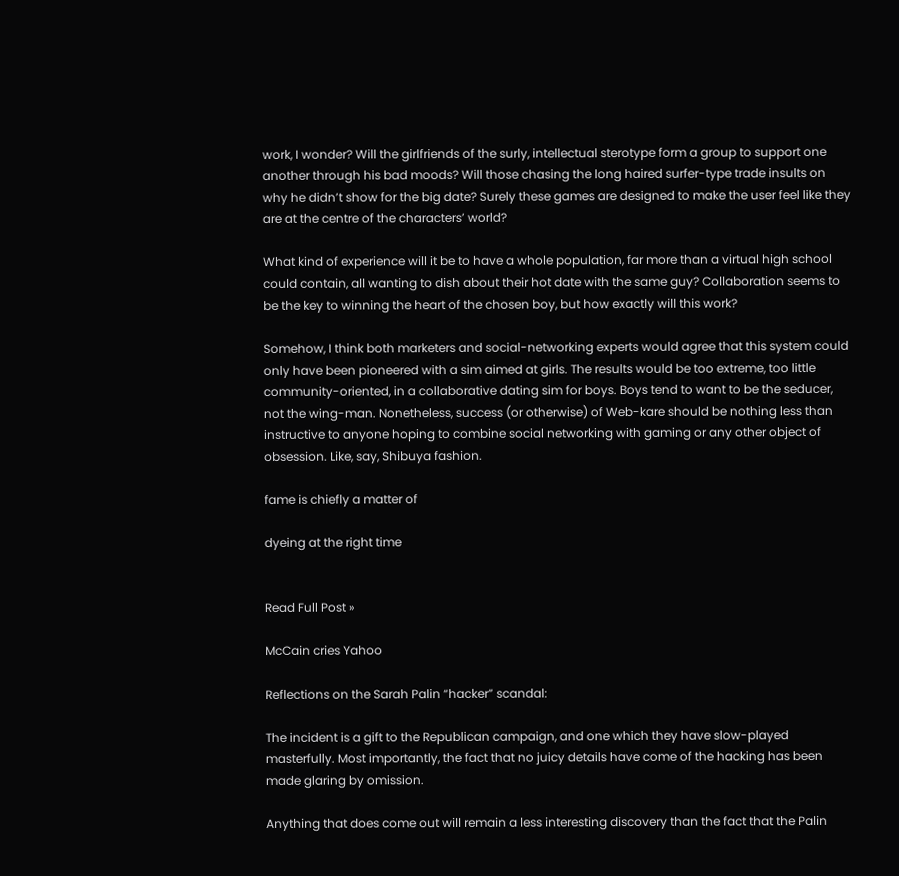work, I wonder? Will the girlfriends of the surly, intellectual sterotype form a group to support one another through his bad moods? Will those chasing the long haired surfer-type trade insults on why he didn’t show for the big date? Surely these games are designed to make the user feel like they are at the centre of the characters’ world?

What kind of experience will it be to have a whole population, far more than a virtual high school could contain, all wanting to dish about their hot date with the same guy? Collaboration seems to be the key to winning the heart of the chosen boy, but how exactly will this work?

Somehow, I think both marketers and social-networking experts would agree that this system could only have been pioneered with a sim aimed at girls. The results would be too extreme, too little community-oriented, in a collaborative dating sim for boys. Boys tend to want to be the seducer, not the wing-man. Nonetheless, success (or otherwise) of Web-kare should be nothing less than instructive to anyone hoping to combine social networking with gaming or any other object of obsession. Like, say, Shibuya fashion.

fame is chiefly a matter of

dyeing at the right time


Read Full Post »

McCain cries Yahoo

Reflections on the Sarah Palin “hacker” scandal:

The incident is a gift to the Republican campaign, and one which they have slow-played masterfully. Most importantly, the fact that no juicy details have come of the hacking has been made glaring by omission.

Anything that does come out will remain a less interesting discovery than the fact that the Palin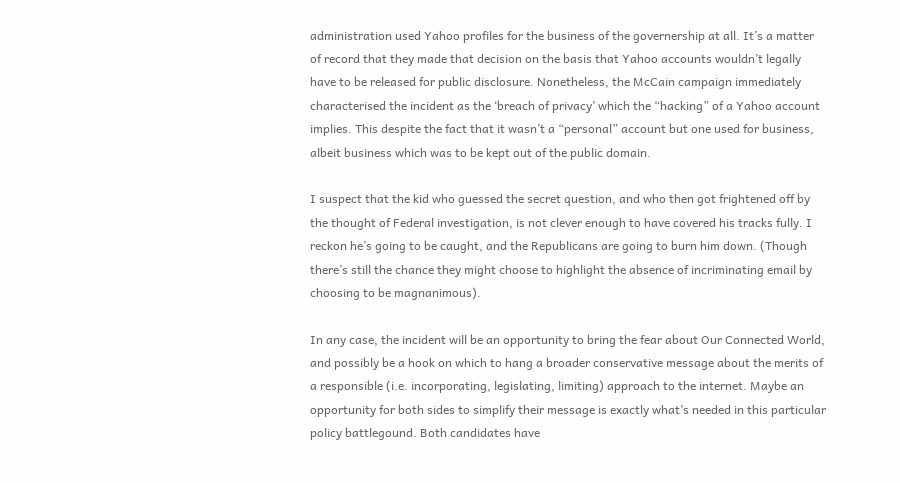administration used Yahoo profiles for the business of the governership at all. It’s a matter of record that they made that decision on the basis that Yahoo accounts wouldn’t legally have to be released for public disclosure. Nonetheless, the McCain campaign immediately characterised the incident as the ‘breach of privacy’ which the “hacking” of a Yahoo account implies. This despite the fact that it wasn’t a “personal” account but one used for business, albeit business which was to be kept out of the public domain.

I suspect that the kid who guessed the secret question, and who then got frightened off by the thought of Federal investigation, is not clever enough to have covered his tracks fully. I reckon he’s going to be caught, and the Republicans are going to burn him down. (Though there’s still the chance they might choose to highlight the absence of incriminating email by choosing to be magnanimous).

In any case, the incident will be an opportunity to bring the fear about Our Connected World, and possibly be a hook on which to hang a broader conservative message about the merits of a responsible (i.e. incorporating, legislating, limiting) approach to the internet. Maybe an opportunity for both sides to simplify their message is exactly what’s needed in this particular policy battlegound. Both candidates have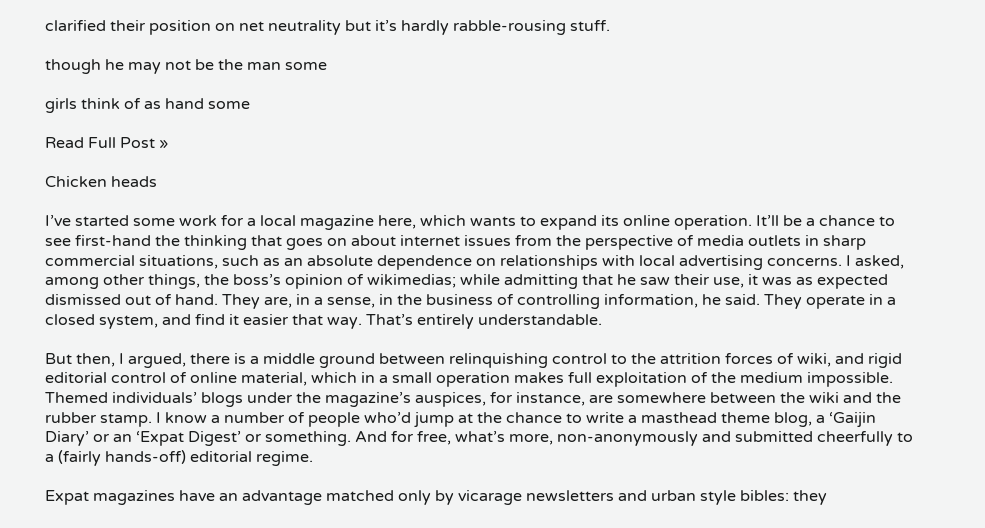clarified their position on net neutrality but it’s hardly rabble-rousing stuff.

though he may not be the man some

girls think of as hand some

Read Full Post »

Chicken heads

I’ve started some work for a local magazine here, which wants to expand its online operation. It’ll be a chance to see first-hand the thinking that goes on about internet issues from the perspective of media outlets in sharp commercial situations, such as an absolute dependence on relationships with local advertising concerns. I asked, among other things, the boss’s opinion of wikimedias; while admitting that he saw their use, it was as expected dismissed out of hand. They are, in a sense, in the business of controlling information, he said. They operate in a closed system, and find it easier that way. That’s entirely understandable.

But then, I argued, there is a middle ground between relinquishing control to the attrition forces of wiki, and rigid editorial control of online material, which in a small operation makes full exploitation of the medium impossible. Themed individuals’ blogs under the magazine’s auspices, for instance, are somewhere between the wiki and the rubber stamp. I know a number of people who’d jump at the chance to write a masthead theme blog, a ‘Gaijin Diary’ or an ‘Expat Digest’ or something. And for free, what’s more, non-anonymously and submitted cheerfully to a (fairly hands-off) editorial regime.

Expat magazines have an advantage matched only by vicarage newsletters and urban style bibles: they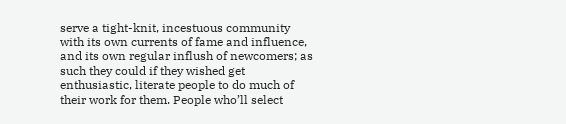serve a tight-knit, incestuous community with its own currents of fame and influence, and its own regular inflush of newcomers; as such they could if they wished get enthusiastic, literate people to do much of their work for them. People who’ll select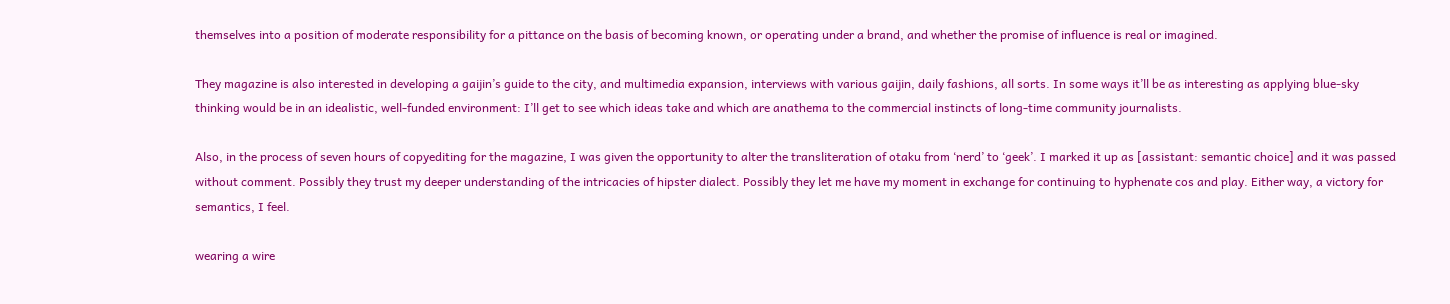themselves into a position of moderate responsibility for a pittance on the basis of becoming known, or operating under a brand, and whether the promise of influence is real or imagined.

They magazine is also interested in developing a gaijin’s guide to the city, and multimedia expansion, interviews with various gaijin, daily fashions, all sorts. In some ways it’ll be as interesting as applying blue-sky thinking would be in an idealistic, well-funded environment: I’ll get to see which ideas take and which are anathema to the commercial instincts of long-time community journalists.

Also, in the process of seven hours of copyediting for the magazine, I was given the opportunity to alter the transliteration of otaku from ‘nerd’ to ‘geek’. I marked it up as [assistant: semantic choice] and it was passed without comment. Possibly they trust my deeper understanding of the intricacies of hipster dialect. Possibly they let me have my moment in exchange for continuing to hyphenate cos and play. Either way, a victory for semantics, I feel.

wearing a wire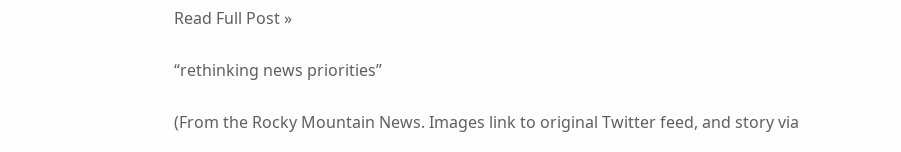Read Full Post »

“rethinking news priorities”

(From the Rocky Mountain News. Images link to original Twitter feed, and story via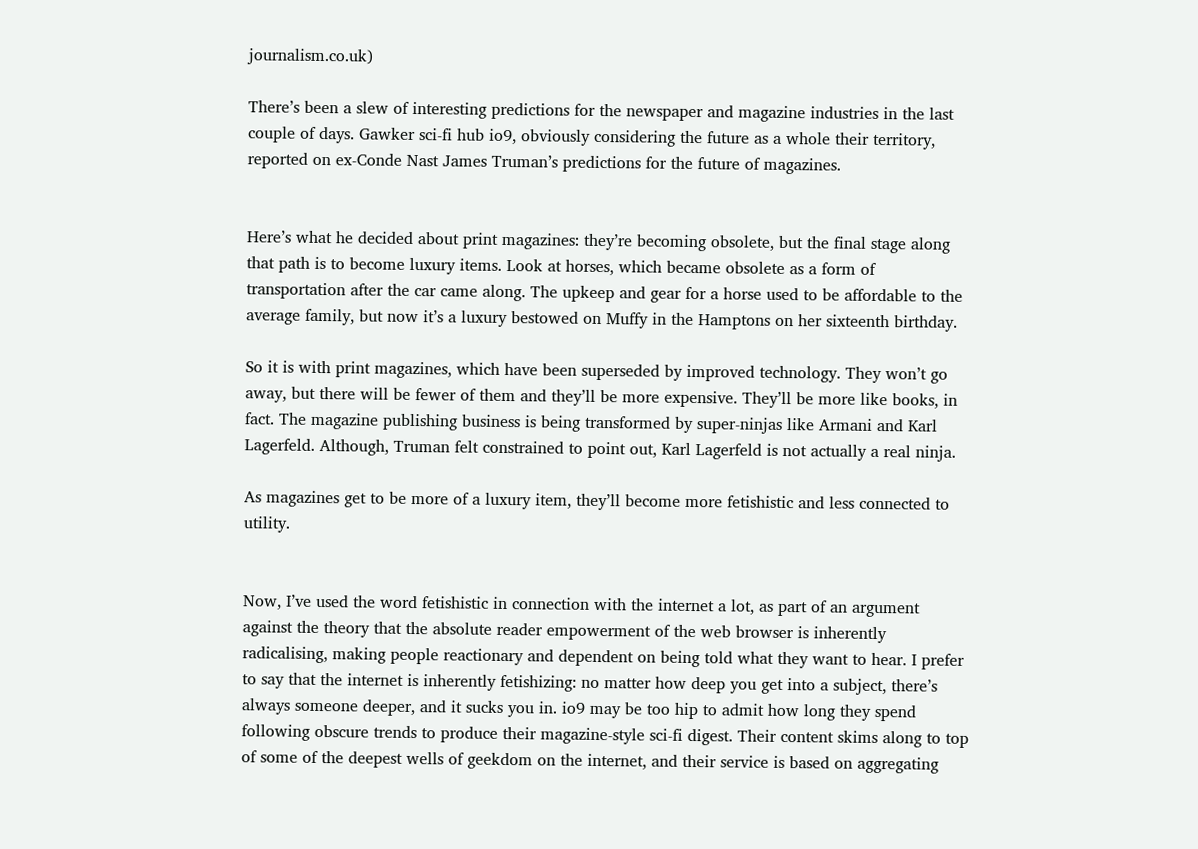journalism.co.uk)

There’s been a slew of interesting predictions for the newspaper and magazine industries in the last couple of days. Gawker sci-fi hub io9, obviously considering the future as a whole their territory, reported on ex-Conde Nast James Truman’s predictions for the future of magazines.


Here’s what he decided about print magazines: they’re becoming obsolete, but the final stage along that path is to become luxury items. Look at horses, which became obsolete as a form of transportation after the car came along. The upkeep and gear for a horse used to be affordable to the average family, but now it’s a luxury bestowed on Muffy in the Hamptons on her sixteenth birthday.

So it is with print magazines, which have been superseded by improved technology. They won’t go away, but there will be fewer of them and they’ll be more expensive. They’ll be more like books, in fact. The magazine publishing business is being transformed by super-ninjas like Armani and Karl Lagerfeld. Although, Truman felt constrained to point out, Karl Lagerfeld is not actually a real ninja.

As magazines get to be more of a luxury item, they’ll become more fetishistic and less connected to utility.


Now, I’ve used the word fetishistic in connection with the internet a lot, as part of an argument against the theory that the absolute reader empowerment of the web browser is inherently radicalising, making people reactionary and dependent on being told what they want to hear. I prefer to say that the internet is inherently fetishizing: no matter how deep you get into a subject, there’s always someone deeper, and it sucks you in. io9 may be too hip to admit how long they spend following obscure trends to produce their magazine-style sci-fi digest. Their content skims along to top of some of the deepest wells of geekdom on the internet, and their service is based on aggregating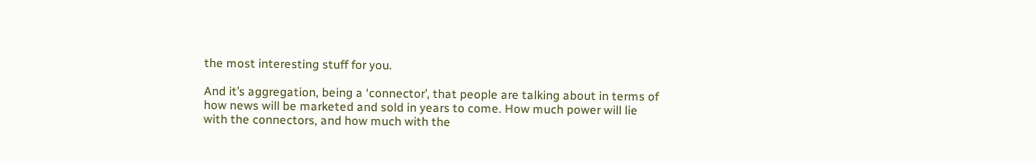the most interesting stuff for you.

And it’s aggregation, being a ‘connector’, that people are talking about in terms of how news will be marketed and sold in years to come. How much power will lie with the connectors, and how much with the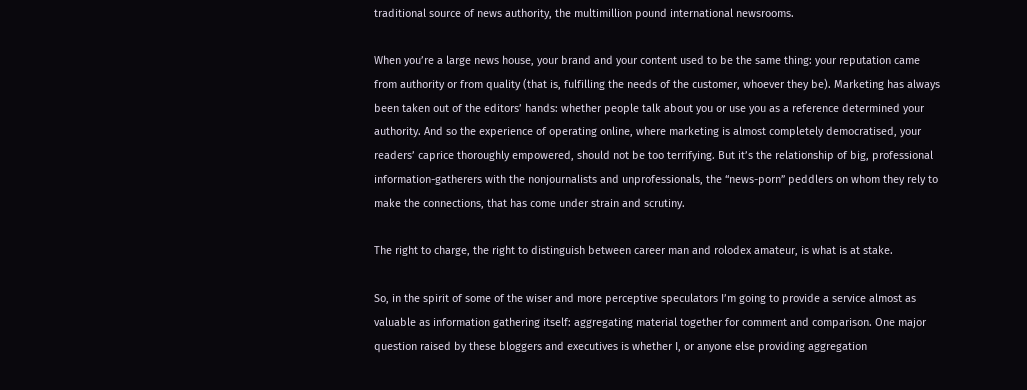traditional source of news authority, the multimillion pound international newsrooms.

When you’re a large news house, your brand and your content used to be the same thing: your reputation came from authority or from quality (that is, fulfilling the needs of the customer, whoever they be). Marketing has always been taken out of the editors’ hands: whether people talk about you or use you as a reference determined your authority. And so the experience of operating online, where marketing is almost completely democratised, your readers’ caprice thoroughly empowered, should not be too terrifying. But it’s the relationship of big, professional information-gatherers with the nonjournalists and unprofessionals, the “news-porn” peddlers on whom they rely to make the connections, that has come under strain and scrutiny.

The right to charge, the right to distinguish between career man and rolodex amateur, is what is at stake.

So, in the spirit of some of the wiser and more perceptive speculators I’m going to provide a service almost as valuable as information gathering itself: aggregating material together for comment and comparison. One major question raised by these bloggers and executives is whether I, or anyone else providing aggregation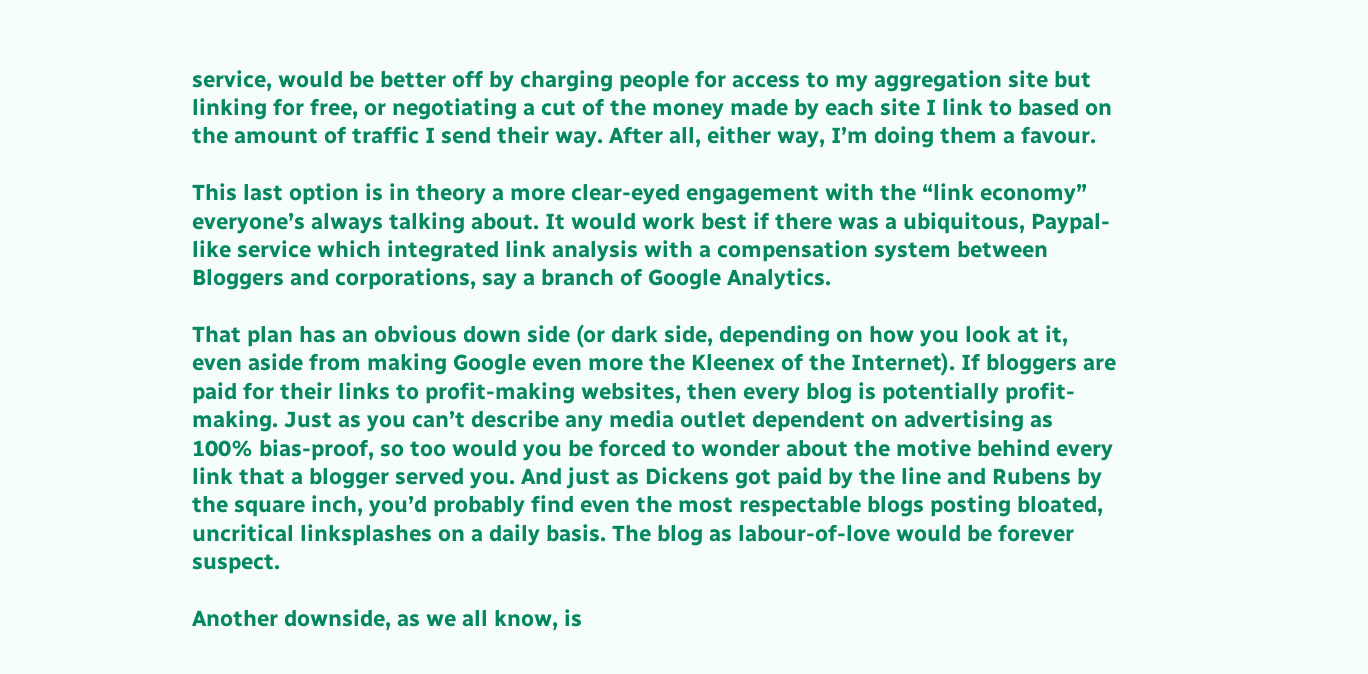service, would be better off by charging people for access to my aggregation site but linking for free, or negotiating a cut of the money made by each site I link to based on the amount of traffic I send their way. After all, either way, I’m doing them a favour.

This last option is in theory a more clear-eyed engagement with the “link economy” everyone’s always talking about. It would work best if there was a ubiquitous, Paypal-like service which integrated link analysis with a compensation system between Bloggers and corporations, say a branch of Google Analytics.

That plan has an obvious down side (or dark side, depending on how you look at it, even aside from making Google even more the Kleenex of the Internet). If bloggers are paid for their links to profit-making websites, then every blog is potentially profit-making. Just as you can’t describe any media outlet dependent on advertising as 100% bias-proof, so too would you be forced to wonder about the motive behind every link that a blogger served you. And just as Dickens got paid by the line and Rubens by the square inch, you’d probably find even the most respectable blogs posting bloated, uncritical linksplashes on a daily basis. The blog as labour-of-love would be forever suspect.

Another downside, as we all know, is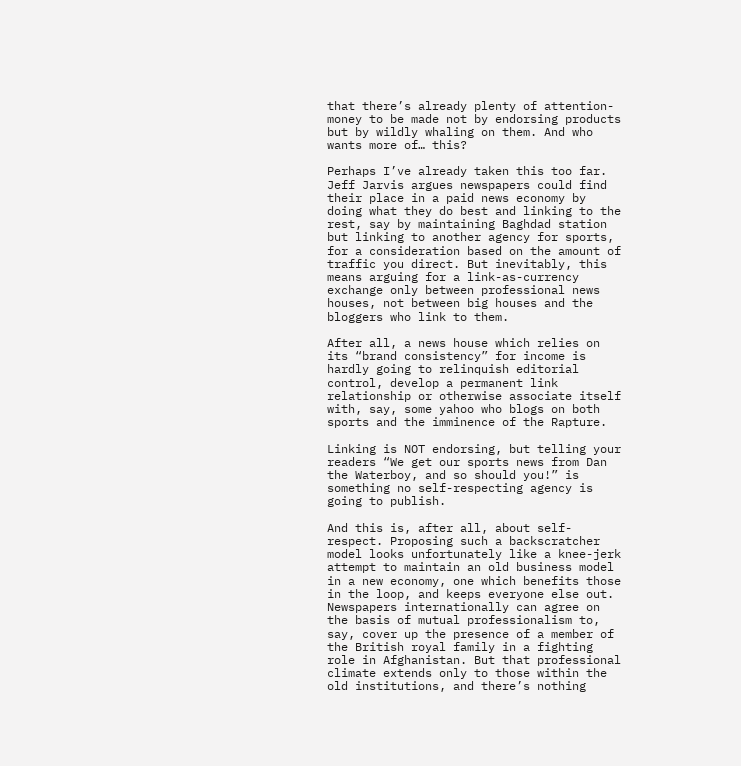that there’s already plenty of attention-money to be made not by endorsing products but by wildly whaling on them. And who wants more of… this?

Perhaps I’ve already taken this too far. Jeff Jarvis argues newspapers could find their place in a paid news economy by doing what they do best and linking to the rest, say by maintaining Baghdad station but linking to another agency for sports, for a consideration based on the amount of traffic you direct. But inevitably, this means arguing for a link-as-currency exchange only between professional news houses, not between big houses and the bloggers who link to them.

After all, a news house which relies on its “brand consistency” for income is hardly going to relinquish editorial control, develop a permanent link relationship or otherwise associate itself with, say, some yahoo who blogs on both sports and the imminence of the Rapture.

Linking is NOT endorsing, but telling your readers “We get our sports news from Dan the Waterboy, and so should you!” is something no self-respecting agency is going to publish.

And this is, after all, about self-respect. Proposing such a backscratcher model looks unfortunately like a knee-jerk attempt to maintain an old business model in a new economy, one which benefits those in the loop, and keeps everyone else out. Newspapers internationally can agree on the basis of mutual professionalism to, say, cover up the presence of a member of the British royal family in a fighting role in Afghanistan. But that professional climate extends only to those within the old institutions, and there’s nothing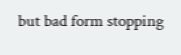but bad form stopping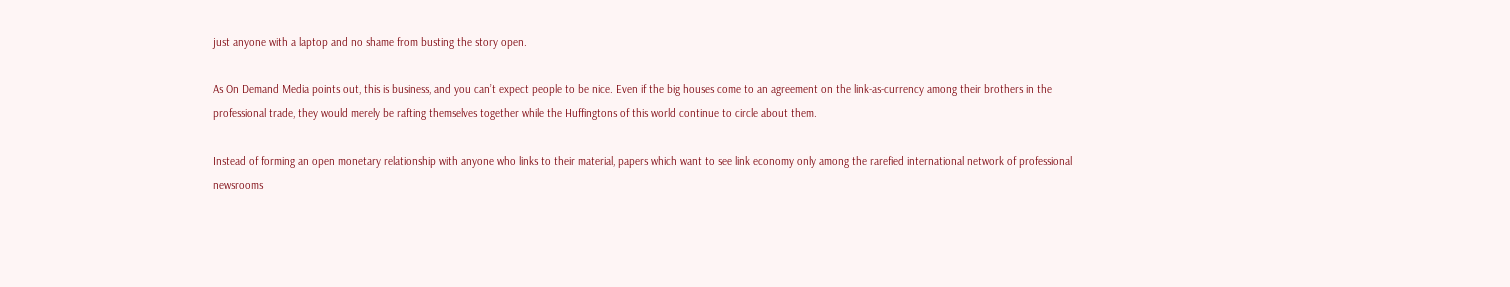just anyone with a laptop and no shame from busting the story open.

As On Demand Media points out, this is business, and you can’t expect people to be nice. Even if the big houses come to an agreement on the link-as-currency among their brothers in the professional trade, they would merely be rafting themselves together while the Huffingtons of this world continue to circle about them.

Instead of forming an open monetary relationship with anyone who links to their material, papers which want to see link economy only among the rarefied international network of professional newsrooms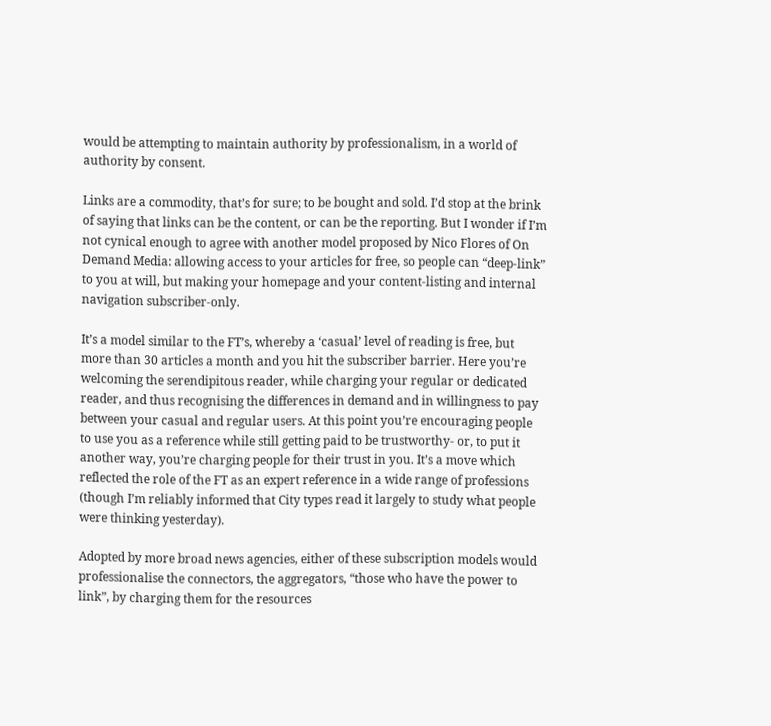would be attempting to maintain authority by professionalism, in a world of authority by consent.

Links are a commodity, that’s for sure; to be bought and sold. I’d stop at the brink of saying that links can be the content, or can be the reporting. But I wonder if I’m not cynical enough to agree with another model proposed by Nico Flores of On Demand Media: allowing access to your articles for free, so people can “deep-link” to you at will, but making your homepage and your content-listing and internal navigation subscriber-only.

It’s a model similar to the FT’s, whereby a ‘casual’ level of reading is free, but more than 30 articles a month and you hit the subscriber barrier. Here you’re welcoming the serendipitous reader, while charging your regular or dedicated reader, and thus recognising the differences in demand and in willingness to pay between your casual and regular users. At this point you’re encouraging people to use you as a reference while still getting paid to be trustworthy- or, to put it another way, you’re charging people for their trust in you. It’s a move which reflected the role of the FT as an expert reference in a wide range of professions (though I’m reliably informed that City types read it largely to study what people were thinking yesterday).

Adopted by more broad news agencies, either of these subscription models would professionalise the connectors, the aggregators, “those who have the power to link”, by charging them for the resources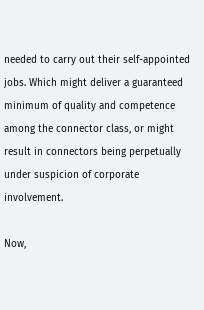needed to carry out their self-appointed jobs. Which might deliver a guaranteed minimum of quality and competence among the connector class, or might result in connectors being perpetually under suspicion of corporate involvement.

Now,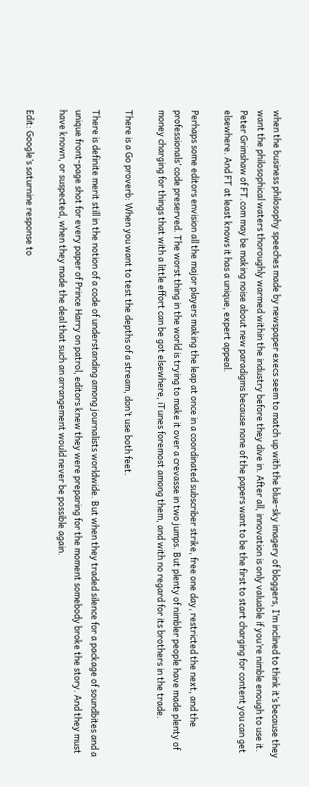when the business philosophy speeches made by newspaper execs seem to match up with the blue-sky imagery of bloggers, I’m inclined to think it’s because they want the philosophical waters thoroughly warmed within the industry before they dive in. After all, innovation is only valuable if you’re nimble enough to use it. Peter Grimshaw of FT.com may be making noise about new paradigms because none of the papers want to be the first to start charging for content you can get elsewhere. And FT at least knows it has a unique, expert appeal.

Perhaps some editors envision all the major players making the leap at once in a coordinated subscriber strike, free one day, restricted the next, and the professionals’ code preserved. The worst thing in the world is trying to make it over a crevasse in two jumps. But plenty of nimbler people have made plenty of money charging for things that with a little effort can be got elsewhere, iTunes foremost among them, and with no regard for its brothers in the trade.

There is a Go proverb: When you want to test the depths of a stream, don’t use both feet.

There is definite merit still in the notion of a code of understanding among journalists worldwide. But when they traded silence for a package of soundbites and a unique front-page shot for every paper of Prince Harry on patrol, editors knew they were preparing for the moment somebody broke the story. And they must have known, or suspected, when they made the deal that such an arrangement would never be possible again.

Edit: Google’s saturnine response to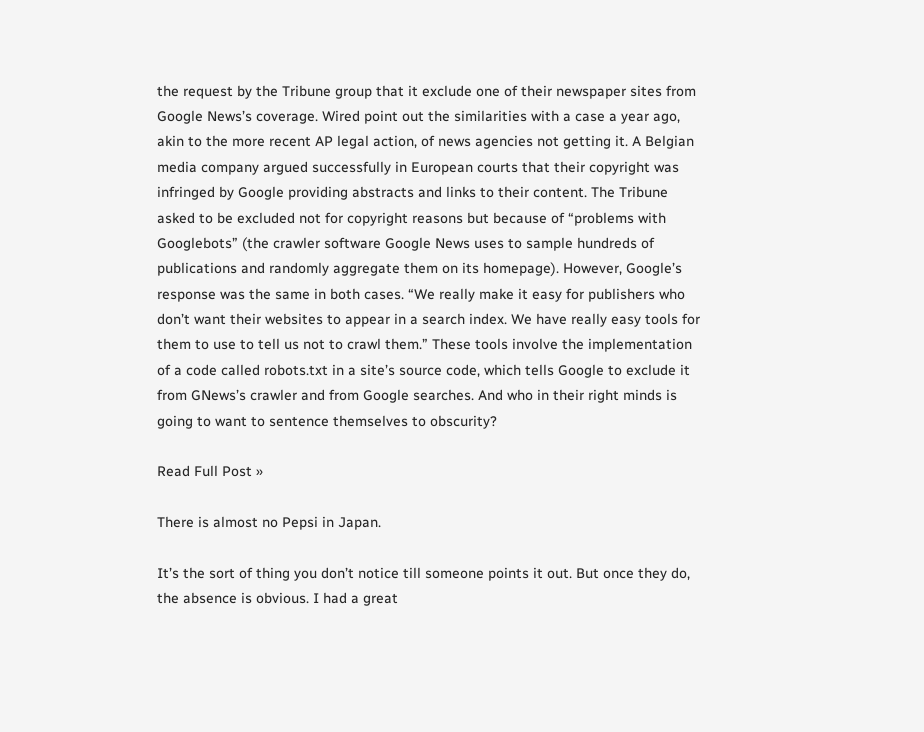the request by the Tribune group that it exclude one of their newspaper sites from Google News’s coverage. Wired point out the similarities with a case a year ago, akin to the more recent AP legal action, of news agencies not getting it. A Belgian media company argued successfully in European courts that their copyright was infringed by Google providing abstracts and links to their content. The Tribune asked to be excluded not for copyright reasons but because of “problems with Googlebots” (the crawler software Google News uses to sample hundreds of publications and randomly aggregate them on its homepage). However, Google’s response was the same in both cases. “We really make it easy for publishers who don’t want their websites to appear in a search index. We have really easy tools for them to use to tell us not to crawl them.” These tools involve the implementation of a code called robots.txt in a site’s source code, which tells Google to exclude it from GNews’s crawler and from Google searches. And who in their right minds is going to want to sentence themselves to obscurity?

Read Full Post »

There is almost no Pepsi in Japan.

It’s the sort of thing you don’t notice till someone points it out. But once they do, the absence is obvious. I had a great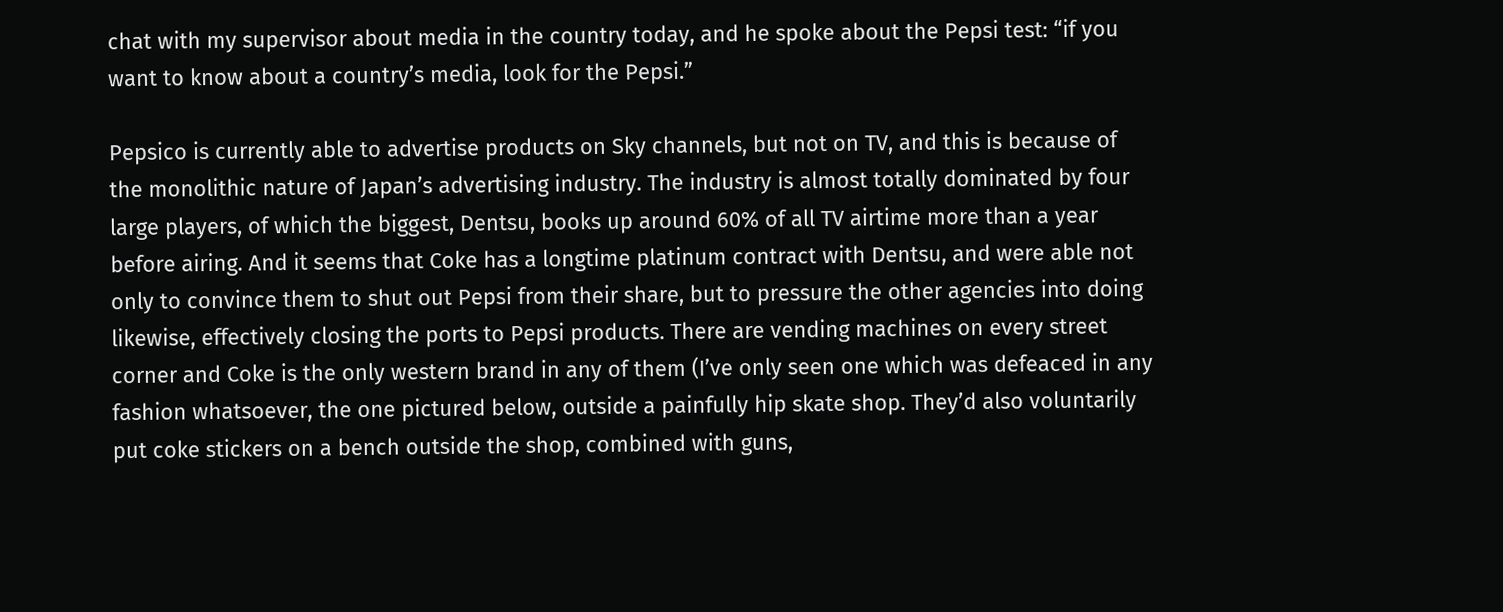chat with my supervisor about media in the country today, and he spoke about the Pepsi test: “if you want to know about a country’s media, look for the Pepsi.”

Pepsico is currently able to advertise products on Sky channels, but not on TV, and this is because of the monolithic nature of Japan’s advertising industry. The industry is almost totally dominated by four large players, of which the biggest, Dentsu, books up around 60% of all TV airtime more than a year before airing. And it seems that Coke has a longtime platinum contract with Dentsu, and were able not only to convince them to shut out Pepsi from their share, but to pressure the other agencies into doing likewise, effectively closing the ports to Pepsi products. There are vending machines on every street corner and Coke is the only western brand in any of them (I’ve only seen one which was defeaced in any fashion whatsoever, the one pictured below, outside a painfully hip skate shop. They’d also voluntarily put coke stickers on a bench outside the shop, combined with guns,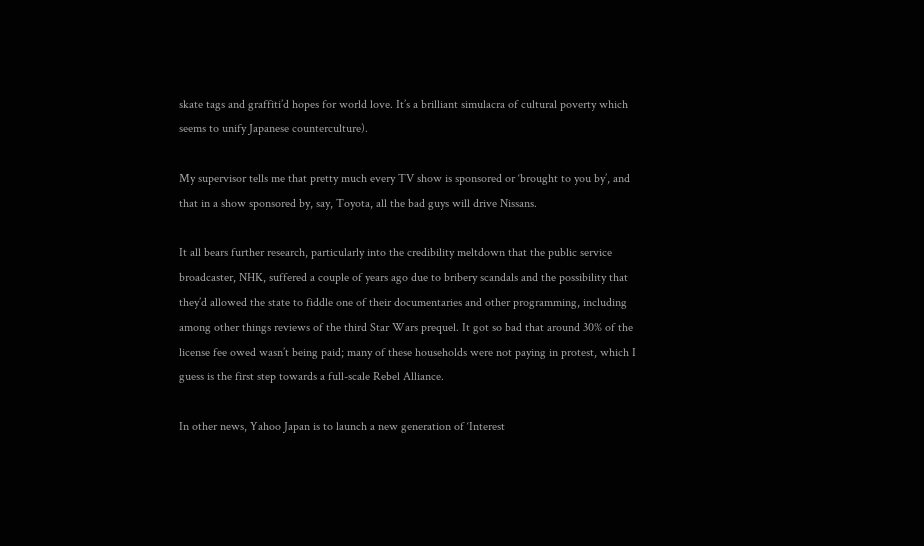skate tags and graffiti’d hopes for world love. It’s a brilliant simulacra of cultural poverty which seems to unify Japanese counterculture).

My supervisor tells me that pretty much every TV show is sponsored or ‘brought to you by’, and that in a show sponsored by, say, Toyota, all the bad guys will drive Nissans.

It all bears further research, particularly into the credibility meltdown that the public service broadcaster, NHK, suffered a couple of years ago due to bribery scandals and the possibility that they’d allowed the state to fiddle one of their documentaries and other programming, including among other things reviews of the third Star Wars prequel. It got so bad that around 30% of the license fee owed wasn’t being paid; many of these households were not paying in protest, which I guess is the first step towards a full-scale Rebel Alliance.

In other news, Yahoo Japan is to launch a new generation of ‘Interest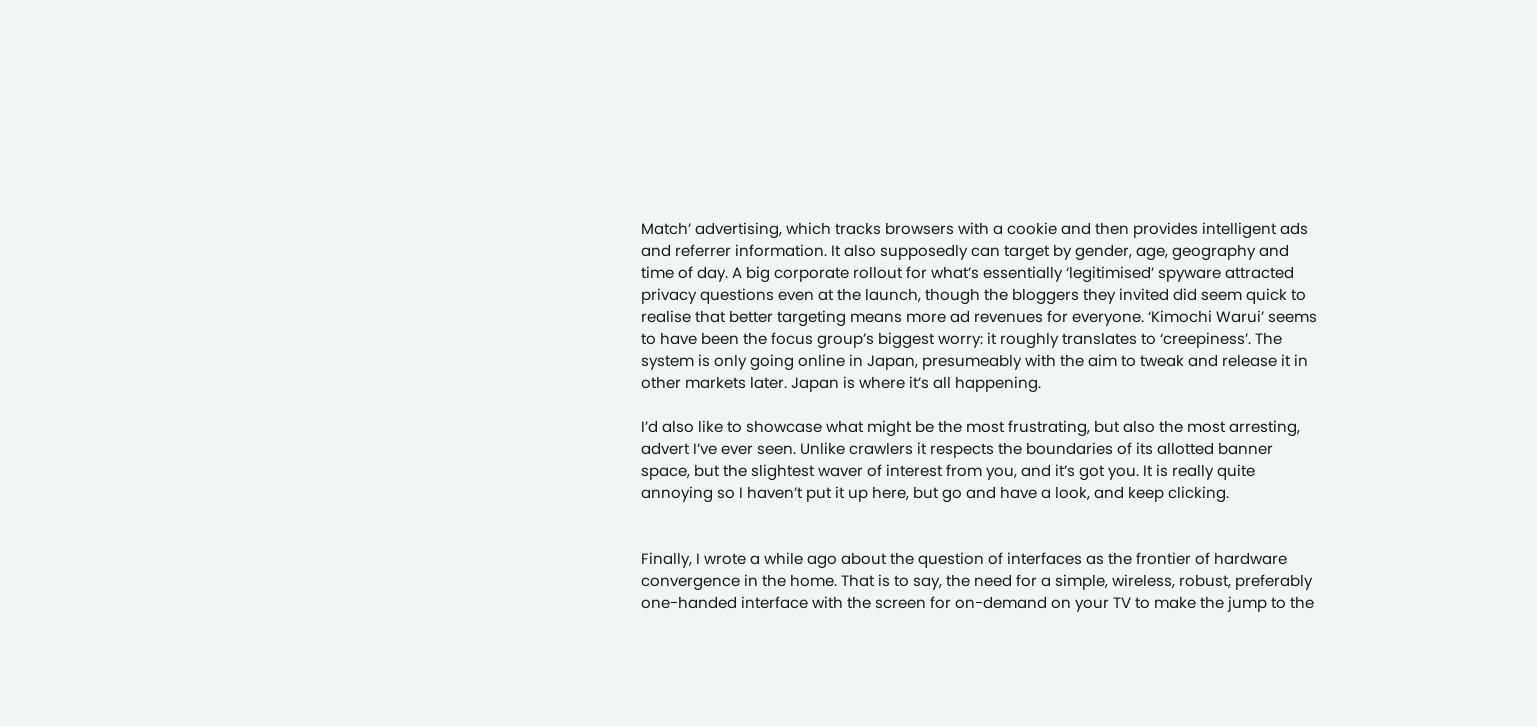Match’ advertising, which tracks browsers with a cookie and then provides intelligent ads and referrer information. It also supposedly can target by gender, age, geography and time of day. A big corporate rollout for what’s essentially ‘legitimised’ spyware attracted privacy questions even at the launch, though the bloggers they invited did seem quick to realise that better targeting means more ad revenues for everyone. ‘Kimochi Warui’ seems to have been the focus group’s biggest worry: it roughly translates to ‘creepiness’. The system is only going online in Japan, presumeably with the aim to tweak and release it in other markets later. Japan is where it’s all happening.

I’d also like to showcase what might be the most frustrating, but also the most arresting, advert I’ve ever seen. Unlike crawlers it respects the boundaries of its allotted banner space, but the slightest waver of interest from you, and it’s got you. It is really quite annoying so I haven’t put it up here, but go and have a look, and keep clicking.


Finally, I wrote a while ago about the question of interfaces as the frontier of hardware convergence in the home. That is to say, the need for a simple, wireless, robust, preferably one-handed interface with the screen for on-demand on your TV to make the jump to the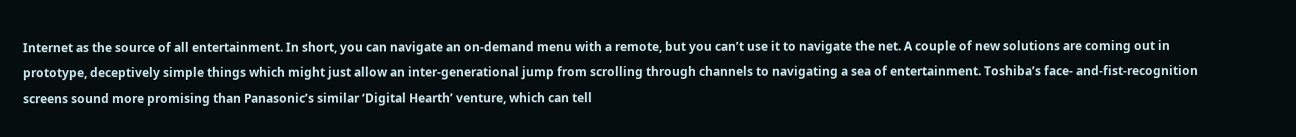Internet as the source of all entertainment. In short, you can navigate an on-demand menu with a remote, but you can’t use it to navigate the net. A couple of new solutions are coming out in prototype, deceptively simple things which might just allow an inter-generational jump from scrolling through channels to navigating a sea of entertainment. Toshiba’s face- and-fist-recognition screens sound more promising than Panasonic’s similar ‘Digital Hearth’ venture, which can tell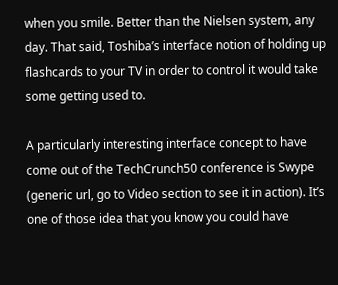when you smile. Better than the Nielsen system, any day. That said, Toshiba’s interface notion of holding up flashcards to your TV in order to control it would take some getting used to.

A particularly interesting interface concept to have come out of the TechCrunch50 conference is Swype (generic url, go to Video section to see it in action). It’s one of those idea that you know you could have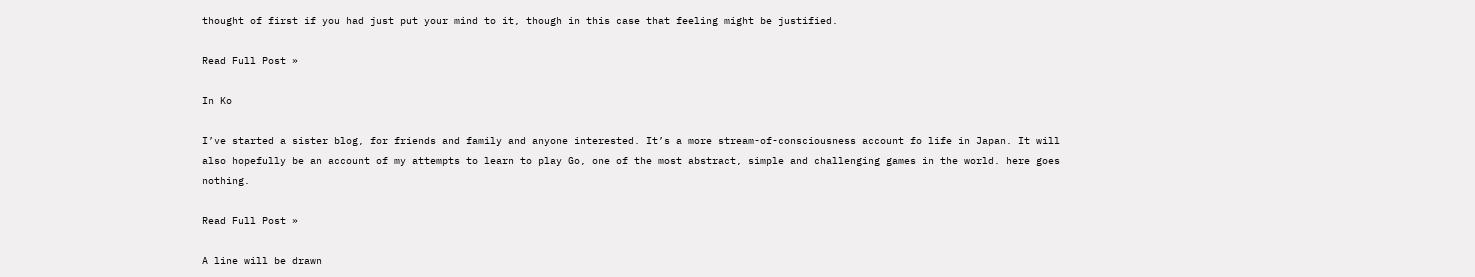thought of first if you had just put your mind to it, though in this case that feeling might be justified.

Read Full Post »

In Ko

I’ve started a sister blog, for friends and family and anyone interested. It’s a more stream-of-consciousness account fo life in Japan. It will also hopefully be an account of my attempts to learn to play Go, one of the most abstract, simple and challenging games in the world. here goes nothing.

Read Full Post »

A line will be drawn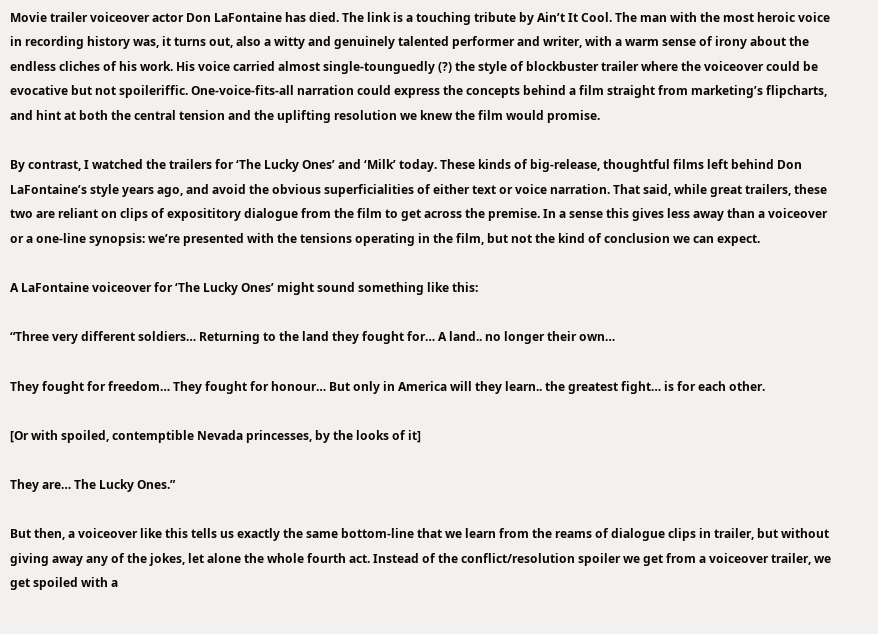Movie trailer voiceover actor Don LaFontaine has died. The link is a touching tribute by Ain’t It Cool. The man with the most heroic voice in recording history was, it turns out, also a witty and genuinely talented performer and writer, with a warm sense of irony about the endless cliches of his work. His voice carried almost single-tounguedly (?) the style of blockbuster trailer where the voiceover could be evocative but not spoileriffic. One-voice-fits-all narration could express the concepts behind a film straight from marketing’s flipcharts, and hint at both the central tension and the uplifting resolution we knew the film would promise.

By contrast, I watched the trailers for ‘The Lucky Ones’ and ‘Milk’ today. These kinds of big-release, thoughtful films left behind Don LaFontaine’s style years ago, and avoid the obvious superficialities of either text or voice narration. That said, while great trailers, these two are reliant on clips of exposititory dialogue from the film to get across the premise. In a sense this gives less away than a voiceover or a one-line synopsis: we’re presented with the tensions operating in the film, but not the kind of conclusion we can expect.

A LaFontaine voiceover for ‘The Lucky Ones’ might sound something like this:

“Three very different soldiers… Returning to the land they fought for… A land.. no longer their own…

They fought for freedom… They fought for honour… But only in America will they learn.. the greatest fight… is for each other.

[Or with spoiled, contemptible Nevada princesses, by the looks of it]

They are… The Lucky Ones.”

But then, a voiceover like this tells us exactly the same bottom-line that we learn from the reams of dialogue clips in trailer, but without giving away any of the jokes, let alone the whole fourth act. Instead of the conflict/resolution spoiler we get from a voiceover trailer, we get spoiled with a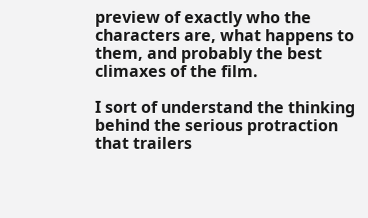preview of exactly who the characters are, what happens to them, and probably the best climaxes of the film.

I sort of understand the thinking behind the serious protraction that trailers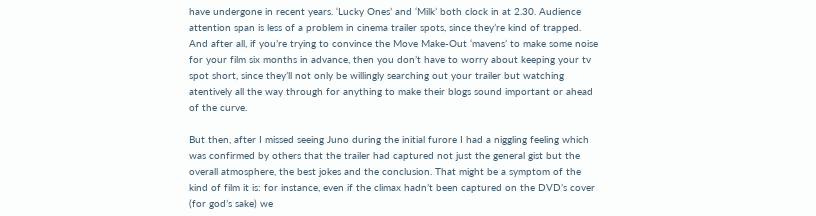have undergone in recent years. ‘Lucky Ones’ and ‘Milk’ both clock in at 2.30. Audience attention span is less of a problem in cinema trailer spots, since they’re kind of trapped. And after all, if you’re trying to convince the Move Make-Out ‘mavens’ to make some noise for your film six months in advance, then you don’t have to worry about keeping your tv spot short, since they’ll not only be willingly searching out your trailer but watching atentively all the way through for anything to make their blogs sound important or ahead of the curve.

But then, after I missed seeing Juno during the initial furore I had a niggling feeling which was confirmed by others that the trailer had captured not just the general gist but the overall atmosphere, the best jokes and the conclusion. That might be a symptom of the kind of film it is: for instance, even if the climax hadn’t been captured on the DVD’s cover (for god’s sake) we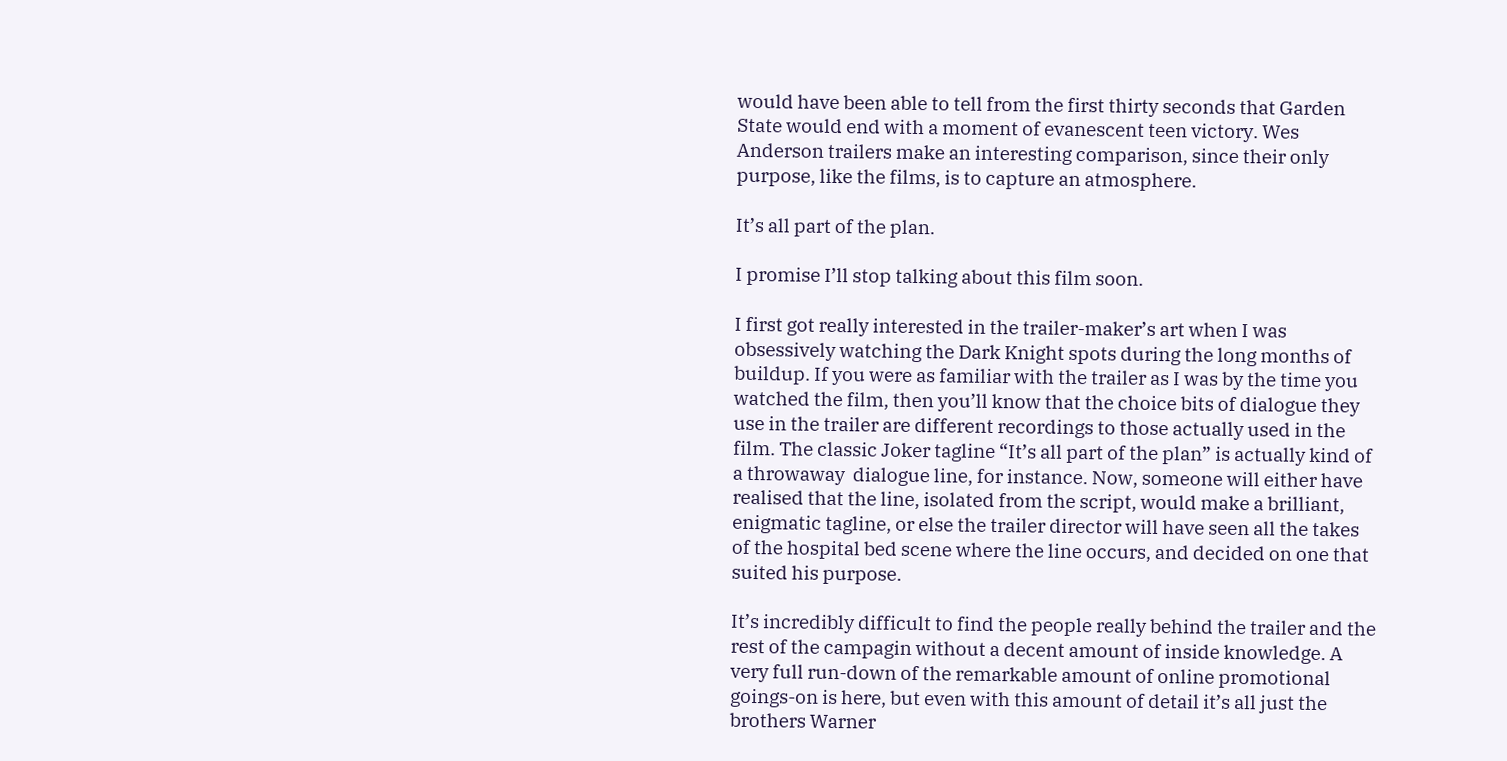would have been able to tell from the first thirty seconds that Garden State would end with a moment of evanescent teen victory. Wes Anderson trailers make an interesting comparison, since their only purpose, like the films, is to capture an atmosphere.

It’s all part of the plan.

I promise I’ll stop talking about this film soon.

I first got really interested in the trailer-maker’s art when I was obsessively watching the Dark Knight spots during the long months of buildup. If you were as familiar with the trailer as I was by the time you watched the film, then you’ll know that the choice bits of dialogue they use in the trailer are different recordings to those actually used in the film. The classic Joker tagline “It’s all part of the plan” is actually kind of a throwaway  dialogue line, for instance. Now, someone will either have realised that the line, isolated from the script, would make a brilliant, enigmatic tagline, or else the trailer director will have seen all the takes of the hospital bed scene where the line occurs, and decided on one that suited his purpose.

It’s incredibly difficult to find the people really behind the trailer and the rest of the campagin without a decent amount of inside knowledge. A very full run-down of the remarkable amount of online promotional goings-on is here, but even with this amount of detail it’s all just the brothers Warner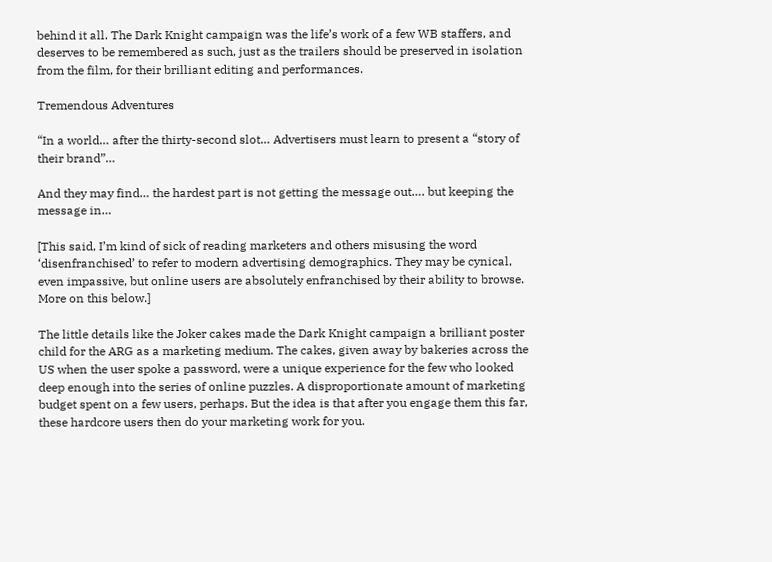behind it all. The Dark Knight campaign was the life’s work of a few WB staffers, and deserves to be remembered as such, just as the trailers should be preserved in isolation from the film, for their brilliant editing and performances.

Tremendous Adventures

“In a world… after the thirty-second slot… Advertisers must learn to present a “story of their brand”…

And they may find… the hardest part is not getting the message out…. but keeping the message in…

[This said, I’m kind of sick of reading marketers and others misusing the word ‘disenfranchised’ to refer to modern advertising demographics. They may be cynical, even impassive, but online users are absolutely enfranchised by their ability to browse. More on this below.]

The little details like the Joker cakes made the Dark Knight campaign a brilliant poster child for the ARG as a marketing medium. The cakes, given away by bakeries across the US when the user spoke a password, were a unique experience for the few who looked deep enough into the series of online puzzles. A disproportionate amount of marketing budget spent on a few users, perhaps. But the idea is that after you engage them this far, these hardcore users then do your marketing work for you.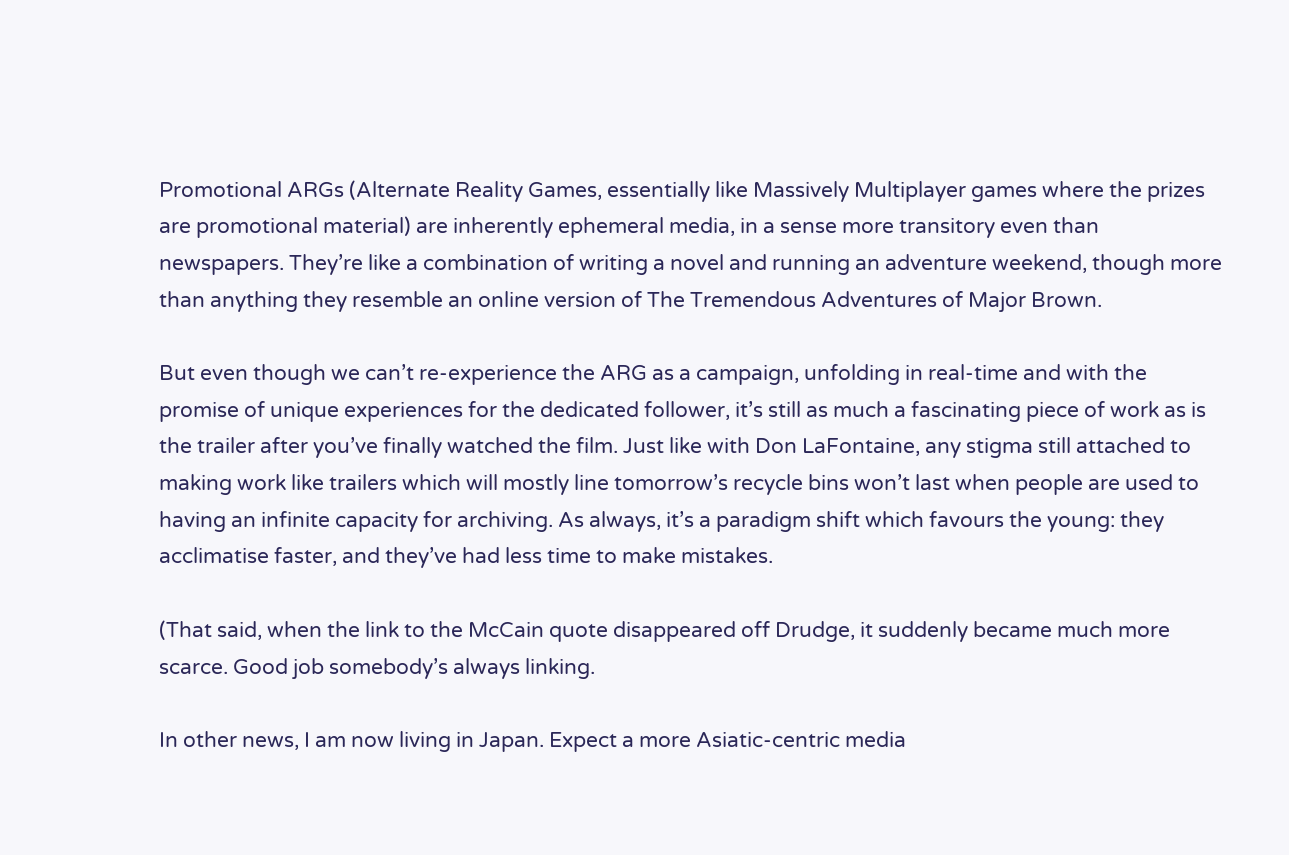Promotional ARGs (Alternate Reality Games, essentially like Massively Multiplayer games where the prizes are promotional material) are inherently ephemeral media, in a sense more transitory even than newspapers. They’re like a combination of writing a novel and running an adventure weekend, though more than anything they resemble an online version of The Tremendous Adventures of Major Brown.

But even though we can’t re-experience the ARG as a campaign, unfolding in real-time and with the promise of unique experiences for the dedicated follower, it’s still as much a fascinating piece of work as is the trailer after you’ve finally watched the film. Just like with Don LaFontaine, any stigma still attached to making work like trailers which will mostly line tomorrow’s recycle bins won’t last when people are used to having an infinite capacity for archiving. As always, it’s a paradigm shift which favours the young: they acclimatise faster, and they’ve had less time to make mistakes.

(That said, when the link to the McCain quote disappeared off Drudge, it suddenly became much more scarce. Good job somebody’s always linking.

In other news, I am now living in Japan. Expect a more Asiatic-centric media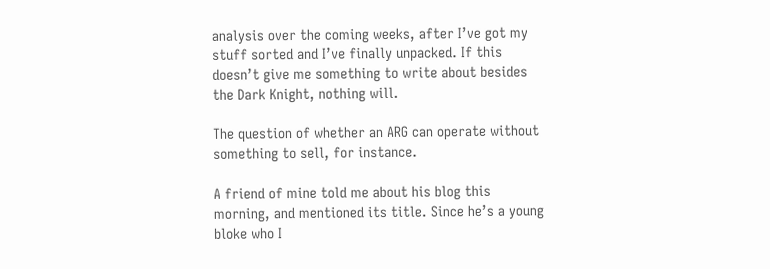analysis over the coming weeks, after I’ve got my stuff sorted and I’ve finally unpacked. If this doesn’t give me something to write about besides the Dark Knight, nothing will.

The question of whether an ARG can operate without something to sell, for instance.

A friend of mine told me about his blog this morning, and mentioned its title. Since he’s a young bloke who I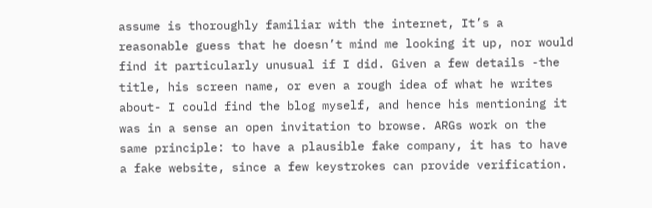assume is thoroughly familiar with the internet, It’s a reasonable guess that he doesn’t mind me looking it up, nor would find it particularly unusual if I did. Given a few details -the title, his screen name, or even a rough idea of what he writes about- I could find the blog myself, and hence his mentioning it was in a sense an open invitation to browse. ARGs work on the same principle: to have a plausible fake company, it has to have a fake website, since a few keystrokes can provide verification.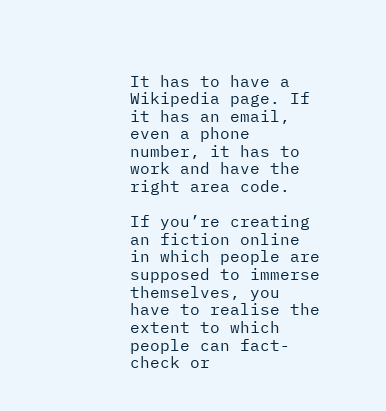It has to have a Wikipedia page. If it has an email, even a phone number, it has to work and have the right area code.

If you’re creating an fiction online in which people are supposed to immerse themselves, you have to realise the extent to which people can fact-check or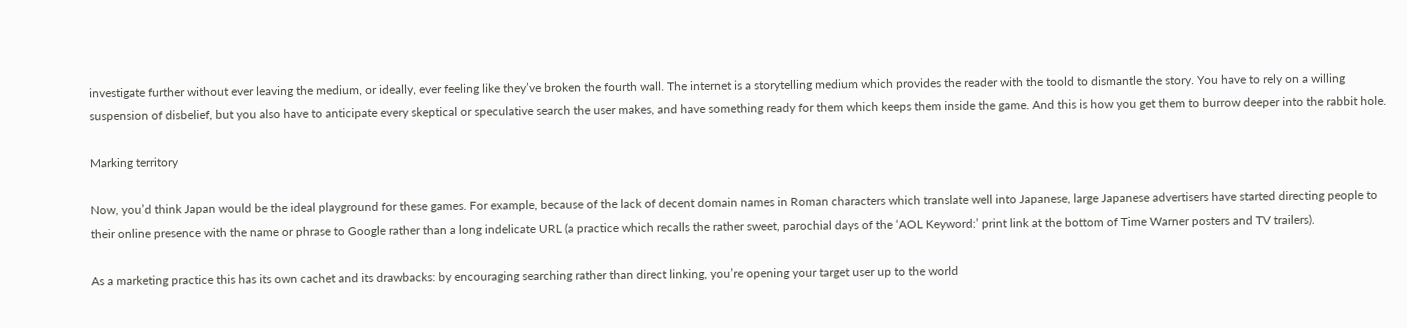investigate further without ever leaving the medium, or ideally, ever feeling like they’ve broken the fourth wall. The internet is a storytelling medium which provides the reader with the toold to dismantle the story. You have to rely on a willing suspension of disbelief, but you also have to anticipate every skeptical or speculative search the user makes, and have something ready for them which keeps them inside the game. And this is how you get them to burrow deeper into the rabbit hole.

Marking territory

Now, you’d think Japan would be the ideal playground for these games. For example, because of the lack of decent domain names in Roman characters which translate well into Japanese, large Japanese advertisers have started directing people to their online presence with the name or phrase to Google rather than a long indelicate URL (a practice which recalls the rather sweet, parochial days of the ‘AOL Keyword:’ print link at the bottom of Time Warner posters and TV trailers).

As a marketing practice this has its own cachet and its drawbacks: by encouraging searching rather than direct linking, you’re opening your target user up to the world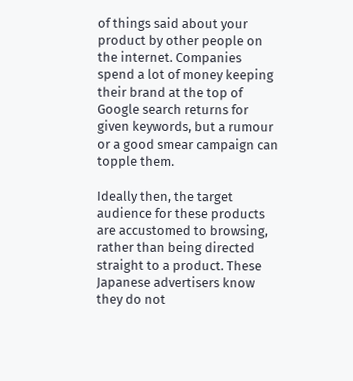of things said about your product by other people on the internet. Companies spend a lot of money keeping their brand at the top of Google search returns for given keywords, but a rumour or a good smear campaign can topple them.

Ideally then, the target audience for these products are accustomed to browsing, rather than being directed straight to a product. These Japanese advertisers know they do not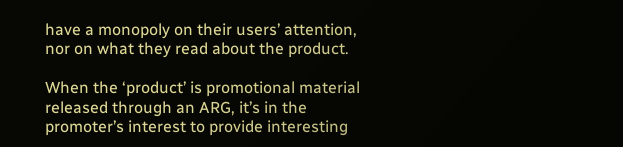have a monopoly on their users’ attention, nor on what they read about the product.

When the ‘product’ is promotional material released through an ARG, it’s in the promoter’s interest to provide interesting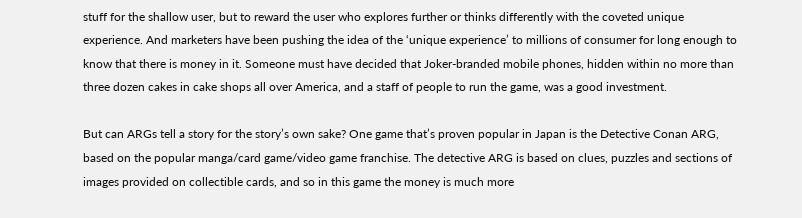stuff for the shallow user, but to reward the user who explores further or thinks differently with the coveted unique experience. And marketers have been pushing the idea of the ‘unique experience’ to millions of consumer for long enough to know that there is money in it. Someone must have decided that Joker-branded mobile phones, hidden within no more than three dozen cakes in cake shops all over America, and a staff of people to run the game, was a good investment.

But can ARGs tell a story for the story’s own sake? One game that’s proven popular in Japan is the Detective Conan ARG, based on the popular manga/card game/video game franchise. The detective ARG is based on clues, puzzles and sections of images provided on collectible cards, and so in this game the money is much more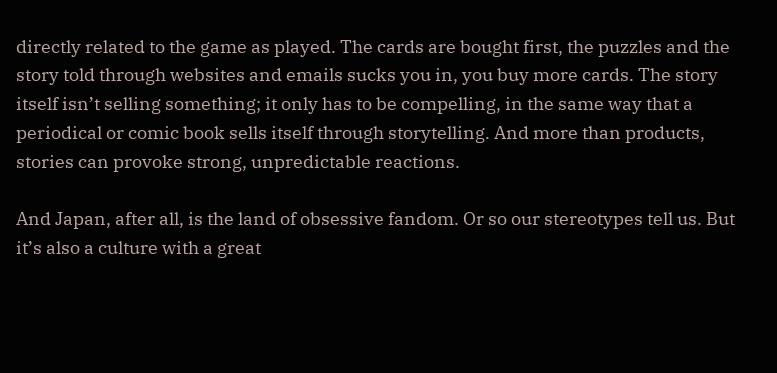directly related to the game as played. The cards are bought first, the puzzles and the story told through websites and emails sucks you in, you buy more cards. The story itself isn’t selling something; it only has to be compelling, in the same way that a periodical or comic book sells itself through storytelling. And more than products, stories can provoke strong, unpredictable reactions.

And Japan, after all, is the land of obsessive fandom. Or so our stereotypes tell us. But it’s also a culture with a great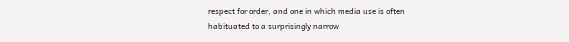respect for order, and one in which media use is often habituated to a surprisingly narrow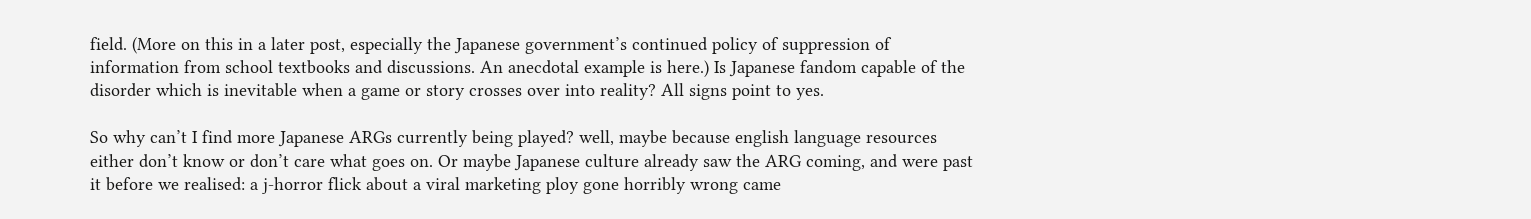field. (More on this in a later post, especially the Japanese government’s continued policy of suppression of information from school textbooks and discussions. An anecdotal example is here.) Is Japanese fandom capable of the disorder which is inevitable when a game or story crosses over into reality? All signs point to yes.

So why can’t I find more Japanese ARGs currently being played? well, maybe because english language resources either don’t know or don’t care what goes on. Or maybe Japanese culture already saw the ARG coming, and were past it before we realised: a j-horror flick about a viral marketing ploy gone horribly wrong came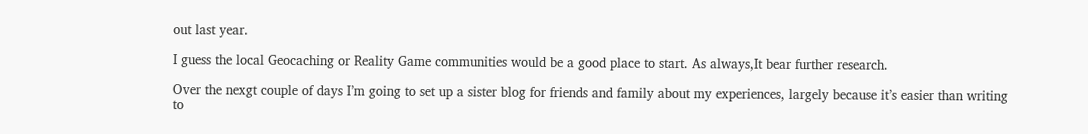out last year.

I guess the local Geocaching or Reality Game communities would be a good place to start. As always,It bear further research.

Over the nexgt couple of days I’m going to set up a sister blog for friends and family about my experiences, largely because it’s easier than writing to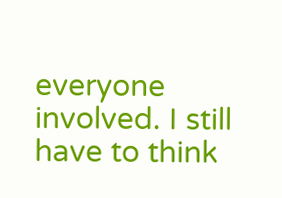everyone involved. I still have to think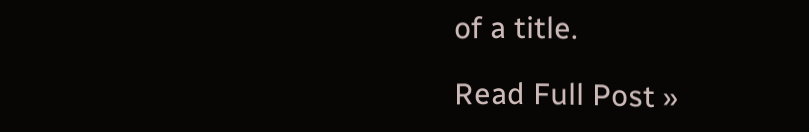of a title.

Read Full Post »